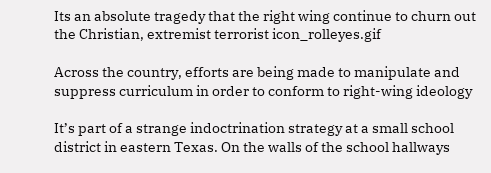Its an absolute tragedy that the right wing continue to churn out the Christian, extremist terrorist icon_rolleyes.gif

Across the country, efforts are being made to manipulate and suppress curriculum in order to conform to right-wing ideology

It’s part of a strange indoctrination strategy at a small school district in eastern Texas. On the walls of the school hallways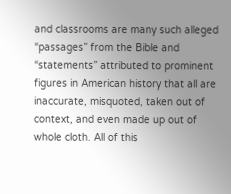and classrooms are many such alleged “passages” from the Bible and “statements” attributed to prominent figures in American history that all are inaccurate, misquoted, taken out of context, and even made up out of whole cloth. All of this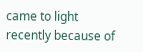came to light recently because of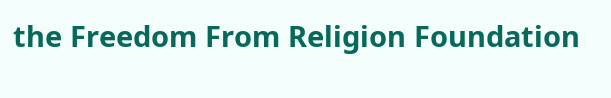the Freedom From Religion Foundation